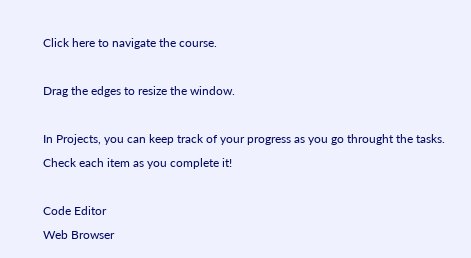Click here to navigate the course.

Drag the edges to resize the window.

In Projects, you can keep track of your progress as you go throught the tasks. Check each item as you complete it!

Code Editor
Web Browser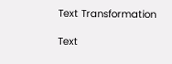Text Transformation

Text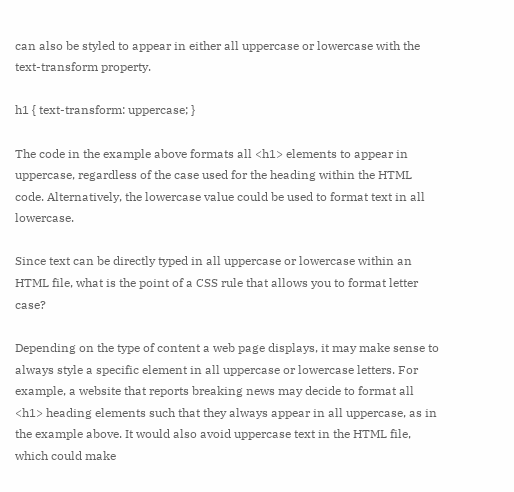can also be styled to appear in either all uppercase or lowercase with the text-transform property.

h1 { text-transform: uppercase; }

The code in the example above formats all <h1> elements to appear in uppercase, regardless of the case used for the heading within the HTML code. Alternatively, the lowercase value could be used to format text in all lowercase.

Since text can be directly typed in all uppercase or lowercase within an HTML file, what is the point of a CSS rule that allows you to format letter case?

Depending on the type of content a web page displays, it may make sense to always style a specific element in all uppercase or lowercase letters. For example, a website that reports breaking news may decide to format all <h1> heading elements such that they always appear in all uppercase, as in the example above. It would also avoid uppercase text in the HTML file, which could make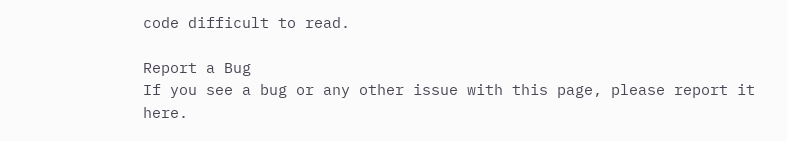code difficult to read.

Report a Bug
If you see a bug or any other issue with this page, please report it here.